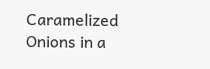Caramelized Onions in a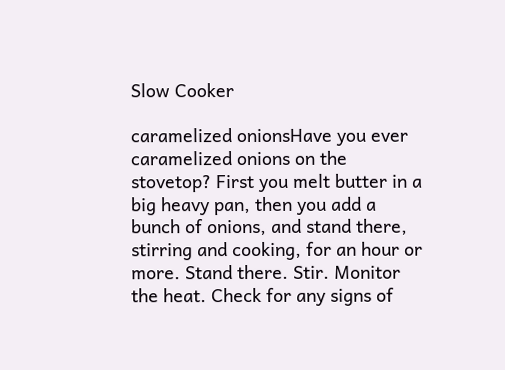Slow Cooker

caramelized onionsHave you ever caramelized onions on the stovetop? First you melt butter in a big heavy pan, then you add a bunch of onions, and stand there, stirring and cooking, for an hour or more. Stand there. Stir. Monitor the heat. Check for any signs of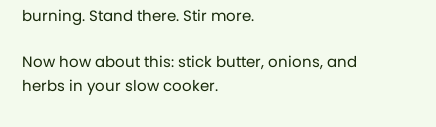burning. Stand there. Stir more.

Now how about this: stick butter, onions, and herbs in your slow cooker.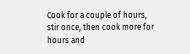Cook for a couple of hours, stir once, then cook more for hours and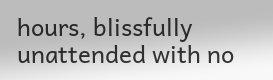hours, blissfully unattended with no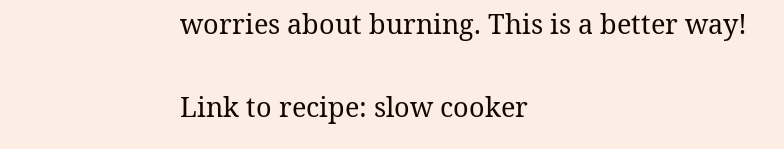worries about burning. This is a better way!

Link to recipe: slow cooker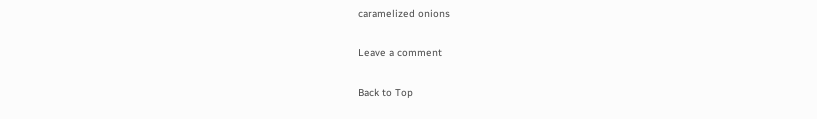caramelized onions

Leave a comment

Back to Top